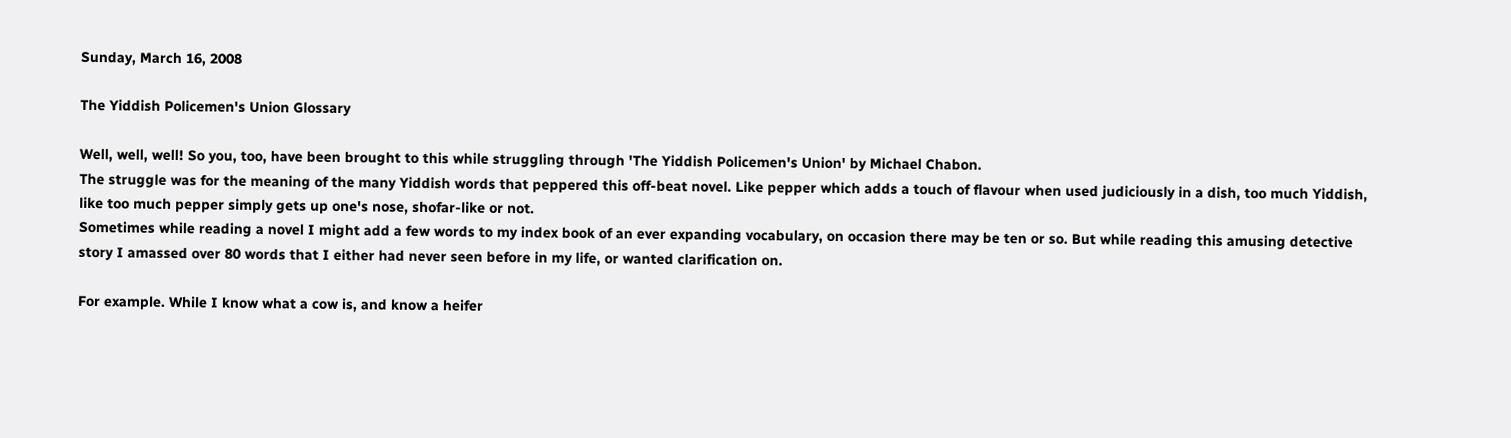Sunday, March 16, 2008

The Yiddish Policemen's Union Glossary

Well, well, well! So you, too, have been brought to this while struggling through 'The Yiddish Policemen's Union' by Michael Chabon.
The struggle was for the meaning of the many Yiddish words that peppered this off-beat novel. Like pepper which adds a touch of flavour when used judiciously in a dish, too much Yiddish, like too much pepper simply gets up one's nose, shofar-like or not.
Sometimes while reading a novel I might add a few words to my index book of an ever expanding vocabulary, on occasion there may be ten or so. But while reading this amusing detective story I amassed over 80 words that I either had never seen before in my life, or wanted clarification on.

For example. While I know what a cow is, and know a heifer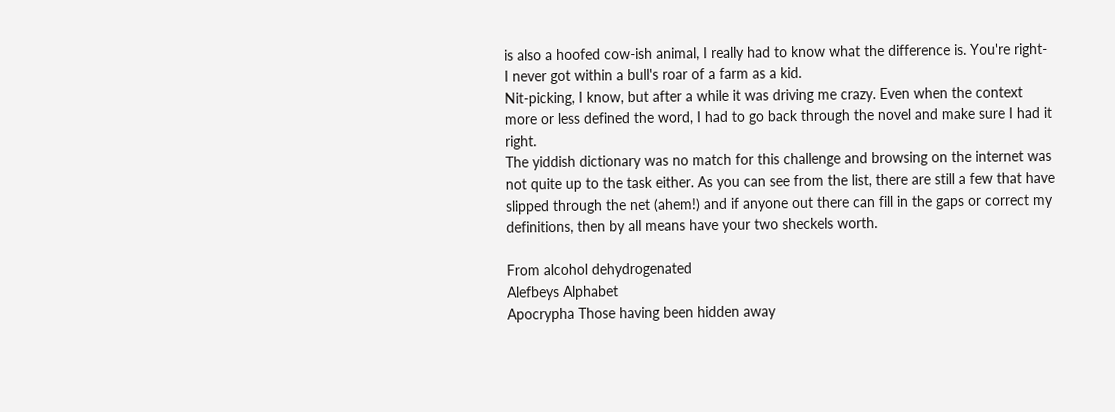is also a hoofed cow-ish animal, I really had to know what the difference is. You're right- I never got within a bull's roar of a farm as a kid.
Nit-picking, I know, but after a while it was driving me crazy. Even when the context more or less defined the word, I had to go back through the novel and make sure I had it right.
The yiddish dictionary was no match for this challenge and browsing on the internet was not quite up to the task either. As you can see from the list, there are still a few that have slipped through the net (ahem!) and if anyone out there can fill in the gaps or correct my definitions, then by all means have your two sheckels worth.

From alcohol dehydrogenated
Alefbeys Alphabet
Apocrypha Those having been hidden away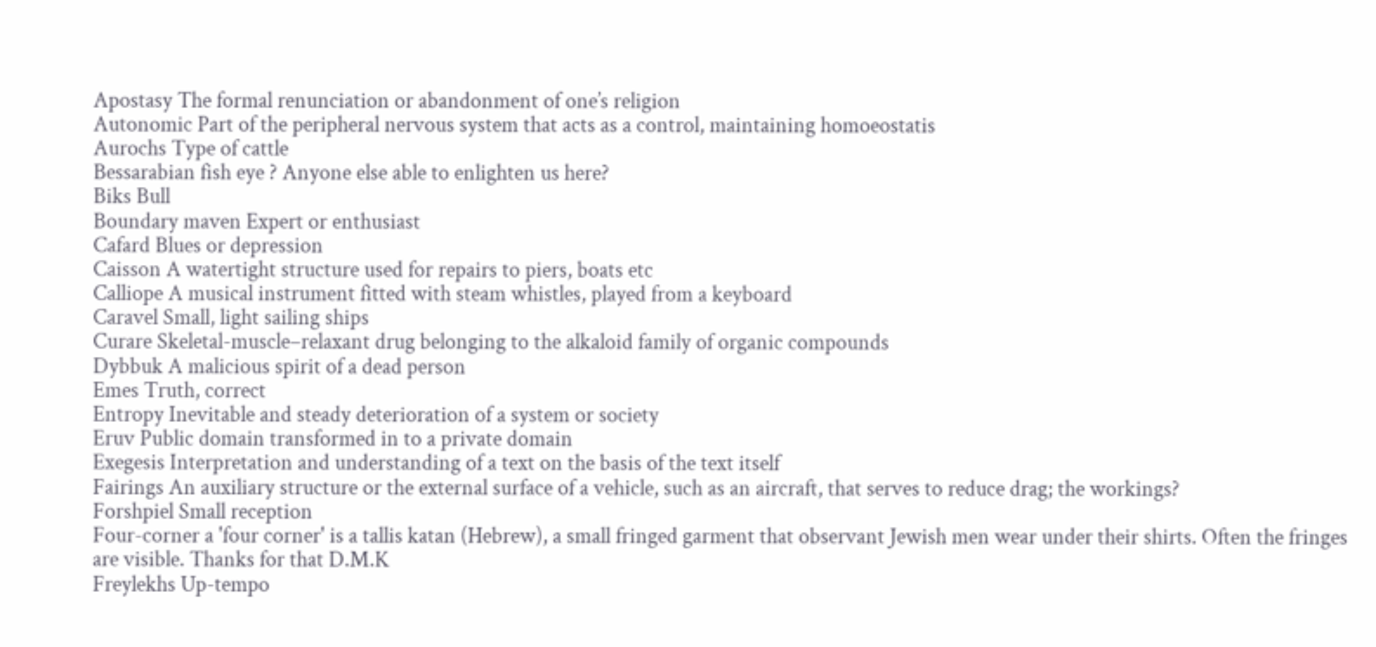Apostasy The formal renunciation or abandonment of one’s religion
Autonomic Part of the peripheral nervous system that acts as a control, maintaining homoeostatis
Aurochs Type of cattle
Bessarabian fish eye ? Anyone else able to enlighten us here?
Biks Bull
Boundary maven Expert or enthusiast
Cafard Blues or depression
Caisson A watertight structure used for repairs to piers, boats etc
Calliope A musical instrument fitted with steam whistles, played from a keyboard
Caravel Small, light sailing ships
Curare Skeletal-muscle–relaxant drug belonging to the alkaloid family of organic compounds
Dybbuk A malicious spirit of a dead person
Emes Truth, correct
Entropy Inevitable and steady deterioration of a system or society
Eruv Public domain transformed in to a private domain
Exegesis Interpretation and understanding of a text on the basis of the text itself
Fairings An auxiliary structure or the external surface of a vehicle, such as an aircraft, that serves to reduce drag; the workings?
Forshpiel Small reception
Four-corner a 'four corner' is a tallis katan (Hebrew), a small fringed garment that observant Jewish men wear under their shirts. Often the fringes are visible. Thanks for that D.M.K
Freylekhs Up-tempo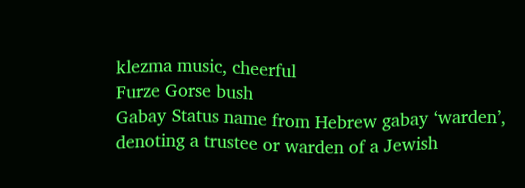klezma music, cheerful
Furze Gorse bush
Gabay Status name from Hebrew gabay ‘warden’, denoting a trustee or warden of a Jewish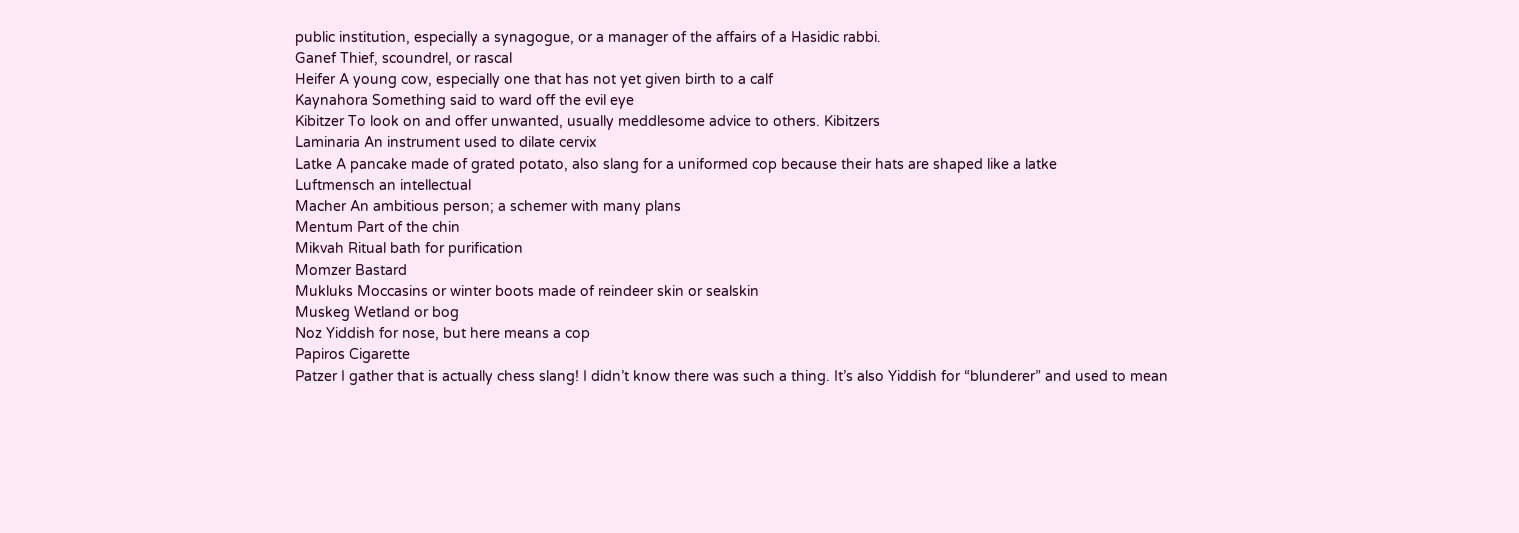public institution, especially a synagogue, or a manager of the affairs of a Hasidic rabbi.
Ganef Thief, scoundrel, or rascal
Heifer A young cow, especially one that has not yet given birth to a calf
Kaynahora Something said to ward off the evil eye
Kibitzer To look on and offer unwanted, usually meddlesome advice to others. Kibitzers
Laminaria An instrument used to dilate cervix
Latke A pancake made of grated potato, also slang for a uniformed cop because their hats are shaped like a latke
Luftmensch an intellectual
Macher An ambitious person; a schemer with many plans
Mentum Part of the chin
Mikvah Ritual bath for purification
Momzer Bastard
Mukluks Moccasins or winter boots made of reindeer skin or sealskin
Muskeg Wetland or bog
Noz Yiddish for nose, but here means a cop
Papiros Cigarette
Patzer I gather that is actually chess slang! I didn’t know there was such a thing. It’s also Yiddish for “blunderer” and used to mean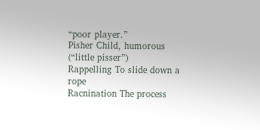“poor player.”
Pisher Child, humorous (“little pisser”)
Rappelling To slide down a rope
Racnination The process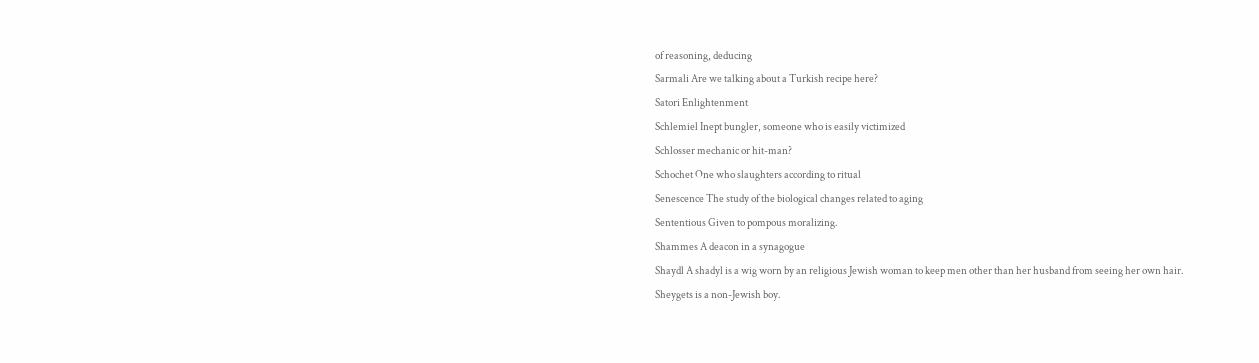of reasoning, deducing
Sarmali Are we talking about a Turkish recipe here?
Satori Enlightenment
Schlemiel Inept bungler, someone who is easily victimized
Schlosser mechanic or hit-man?
Schochet One who slaughters according to ritual
Senescence The study of the biological changes related to aging
Sententious Given to pompous moralizing.
Shammes A deacon in a synagogue
Shaydl A shadyl is a wig worn by an religious Jewish woman to keep men other than her husband from seeing her own hair.
Sheygets is a non-Jewish boy.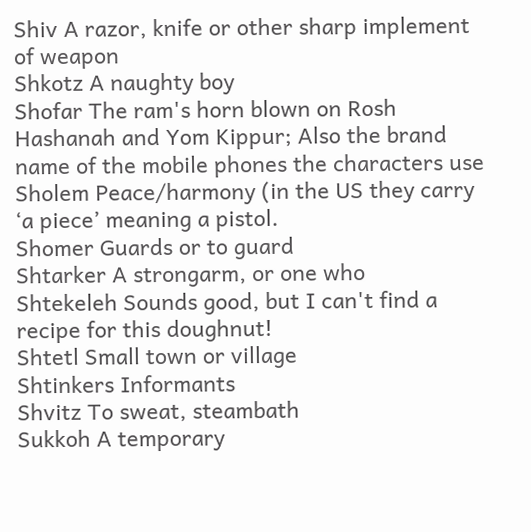Shiv A razor, knife or other sharp implement of weapon
Shkotz A naughty boy
Shofar The ram's horn blown on Rosh Hashanah and Yom Kippur; Also the brand name of the mobile phones the characters use
Sholem Peace/harmony (in the US they carry ‘a piece’ meaning a pistol.
Shomer Guards or to guard
Shtarker A strongarm, or one who
Shtekeleh Sounds good, but I can't find a recipe for this doughnut!
Shtetl Small town or village
Shtinkers Informants
Shvitz To sweat, steambath
Sukkoh A temporary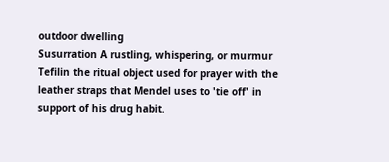outdoor dwelling
Susurration A rustling, whispering, or murmur
Tefilin the ritual object used for prayer with the leather straps that Mendel uses to 'tie off' in support of his drug habit.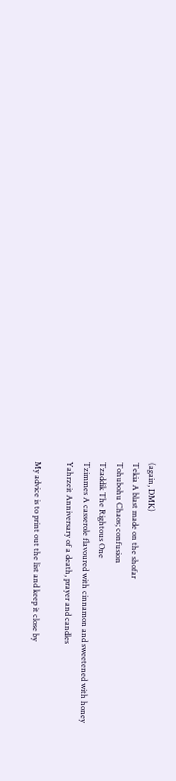(again, DMK)
Tekia A blast made on the shofar
Tohubohu Chaos; confusion
Tzaddik The Rightous One
Tzimmes A casserole flavoured with cinnamon and sweetened with honey
Yahrzeit Anniversary of a death, prayer and candles

My advice is to print out the list and keep it close by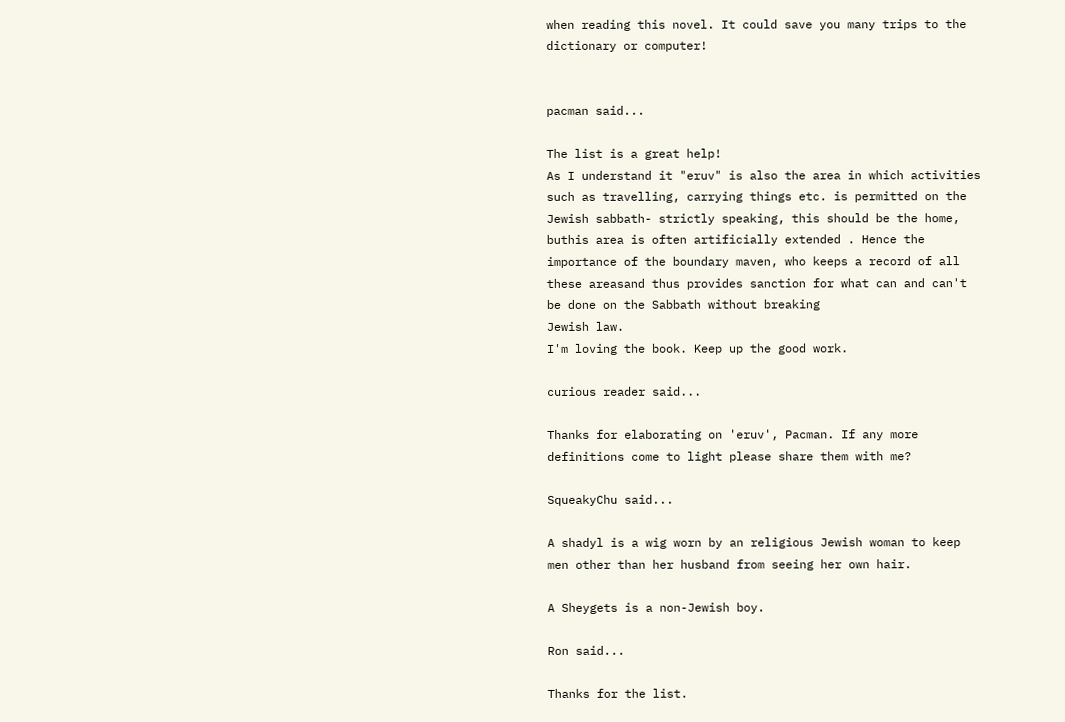when reading this novel. It could save you many trips to the dictionary or computer!


pacman said...

The list is a great help!
As I understand it "eruv" is also the area in which activities such as travelling, carrying things etc. is permitted on the Jewish sabbath- strictly speaking, this should be the home, buthis area is often artificially extended . Hence the importance of the boundary maven, who keeps a record of all these areasand thus provides sanction for what can and can't be done on the Sabbath without breaking
Jewish law.
I'm loving the book. Keep up the good work.

curious reader said...

Thanks for elaborating on 'eruv', Pacman. If any more definitions come to light please share them with me?

SqueakyChu said...

A shadyl is a wig worn by an religious Jewish woman to keep men other than her husband from seeing her own hair.

A Sheygets is a non-Jewish boy.

Ron said...

Thanks for the list.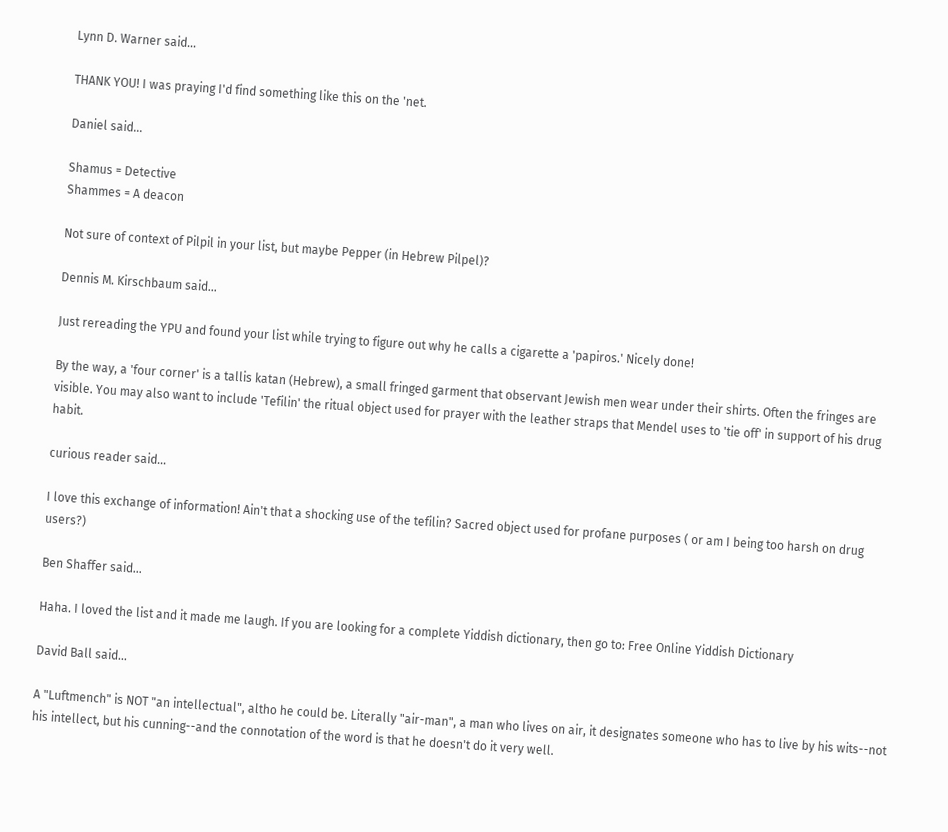Lynn D. Warner said...

THANK YOU! I was praying I'd find something like this on the 'net.

Daniel said...

Shamus = Detective
Shammes = A deacon

Not sure of context of Pilpil in your list, but maybe Pepper (in Hebrew Pilpel)?

Dennis M. Kirschbaum said...

Just rereading the YPU and found your list while trying to figure out why he calls a cigarette a 'papiros.' Nicely done!

By the way, a 'four corner' is a tallis katan (Hebrew), a small fringed garment that observant Jewish men wear under their shirts. Often the fringes are visible. You may also want to include 'Tefilin' the ritual object used for prayer with the leather straps that Mendel uses to 'tie off' in support of his drug habit.

curious reader said...

I love this exchange of information! Ain't that a shocking use of the tefilin? Sacred object used for profane purposes ( or am I being too harsh on drug users?)

Ben Shaffer said...

Haha. I loved the list and it made me laugh. If you are looking for a complete Yiddish dictionary, then go to: Free Online Yiddish Dictionary

David Ball said...

A "Luftmench" is NOT "an intellectual", altho he could be. Literally "air-man", a man who lives on air, it designates someone who has to live by his wits--not his intellect, but his cunning--and the connotation of the word is that he doesn't do it very well.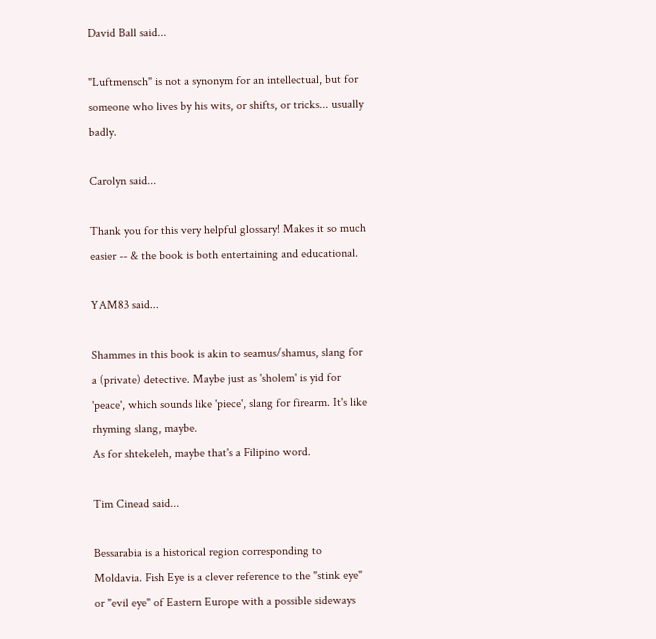David Ball said...

"Luftmensch" is not a synonym for an intellectual, but for someone who lives by his wits, or shifts, or tricks... usually badly.

Carolyn said...

Thank you for this very helpful glossary! Makes it so much easier -- & the book is both entertaining and educational.

YAM83 said...

Shammes in this book is akin to seamus/shamus, slang for a (private) detective. Maybe just as 'sholem' is yid for 'peace', which sounds like 'piece', slang for firearm. It's like rhyming slang, maybe.
As for shtekeleh, maybe that's a Filipino word.

Tim Cinead said...

Bessarabia is a historical region corresponding to Moldavia. Fish Eye is a clever reference to the "stink eye" or "evil eye" of Eastern Europe with a possible sideways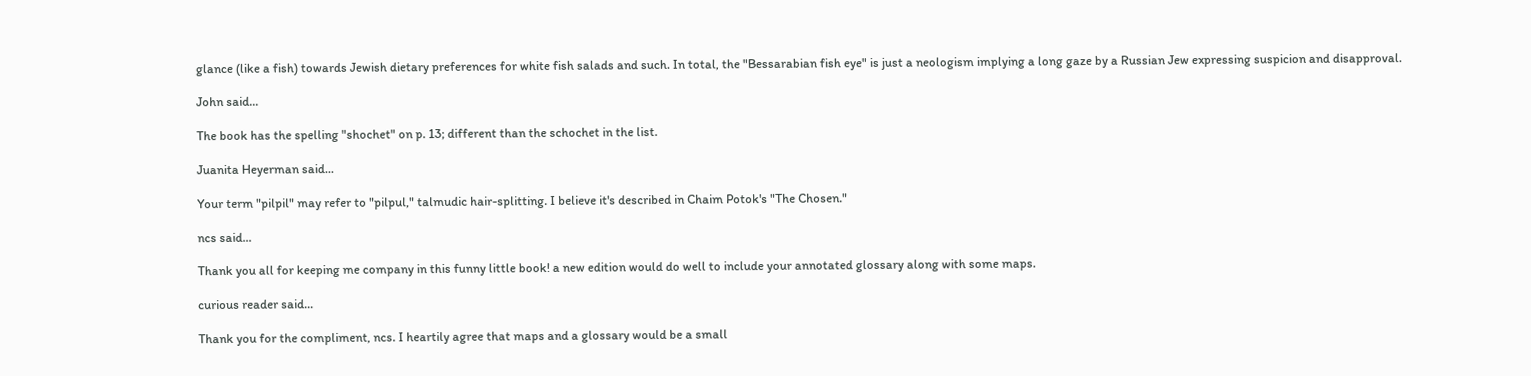glance (like a fish) towards Jewish dietary preferences for white fish salads and such. In total, the "Bessarabian fish eye" is just a neologism implying a long gaze by a Russian Jew expressing suspicion and disapproval.

John said...

The book has the spelling "shochet" on p. 13; different than the schochet in the list.

Juanita Heyerman said...

Your term "pilpil" may refer to "pilpul," talmudic hair-splitting. I believe it's described in Chaim Potok's "The Chosen."

ncs said...

Thank you all for keeping me company in this funny little book! a new edition would do well to include your annotated glossary along with some maps.

curious reader said...

Thank you for the compliment, ncs. I heartily agree that maps and a glossary would be a small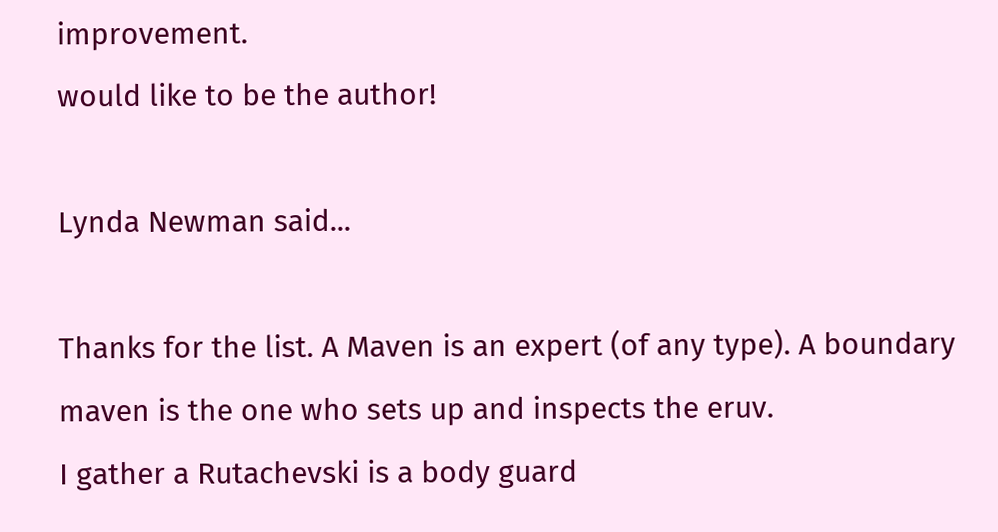improvement.
would like to be the author!

Lynda Newman said...

Thanks for the list. A Maven is an expert (of any type). A boundary maven is the one who sets up and inspects the eruv.
I gather a Rutachevski is a body guard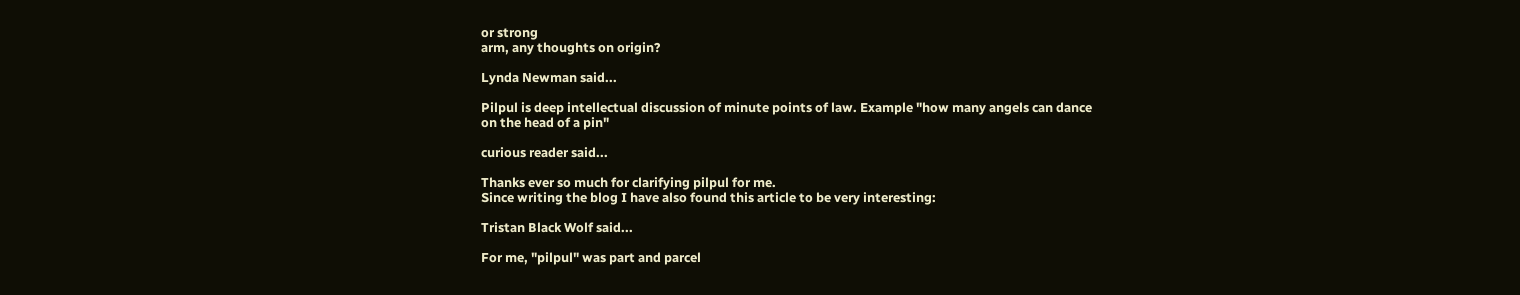or strong
arm, any thoughts on origin?

Lynda Newman said...

Pilpul is deep intellectual discussion of minute points of law. Example "how many angels can dance on the head of a pin"

curious reader said...

Thanks ever so much for clarifying pilpul for me.
Since writing the blog I have also found this article to be very interesting:

Tristan Black Wolf said...

For me, "pilpul" was part and parcel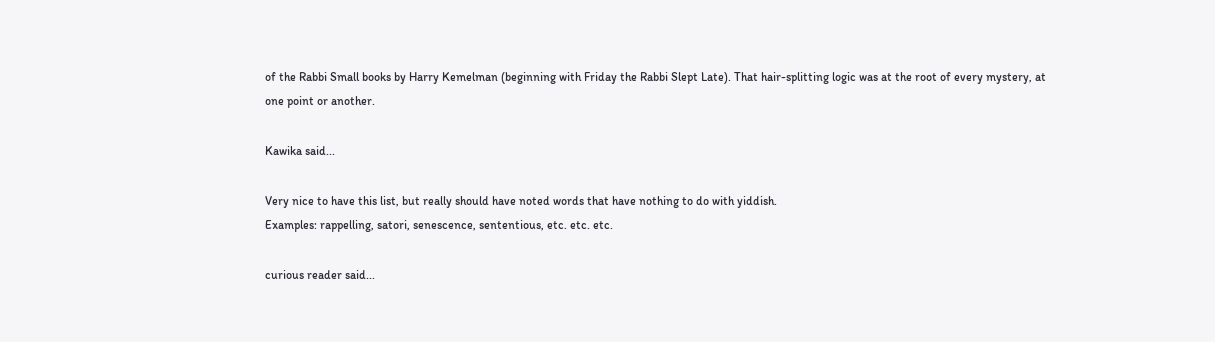of the Rabbi Small books by Harry Kemelman (beginning with Friday the Rabbi Slept Late). That hair-splitting logic was at the root of every mystery, at one point or another.

Kawika said...

Very nice to have this list, but really should have noted words that have nothing to do with yiddish.
Examples: rappelling, satori, senescence, sententious, etc. etc. etc.

curious reader said...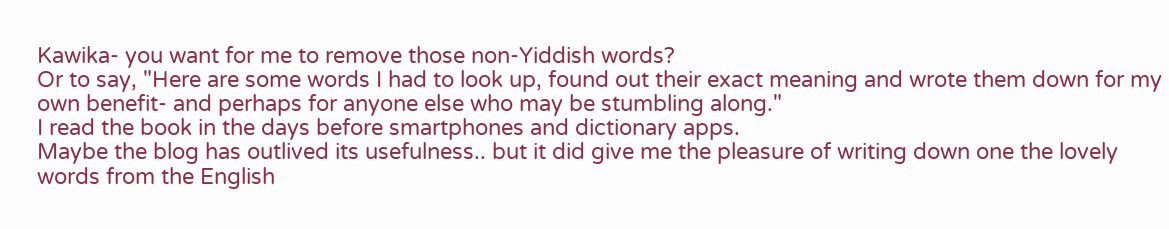Kawika- you want for me to remove those non-Yiddish words?
Or to say, "Here are some words I had to look up, found out their exact meaning and wrote them down for my own benefit- and perhaps for anyone else who may be stumbling along."
I read the book in the days before smartphones and dictionary apps.
Maybe the blog has outlived its usefulness.. but it did give me the pleasure of writing down one the lovely words from the English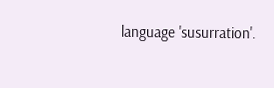language 'susurration'.